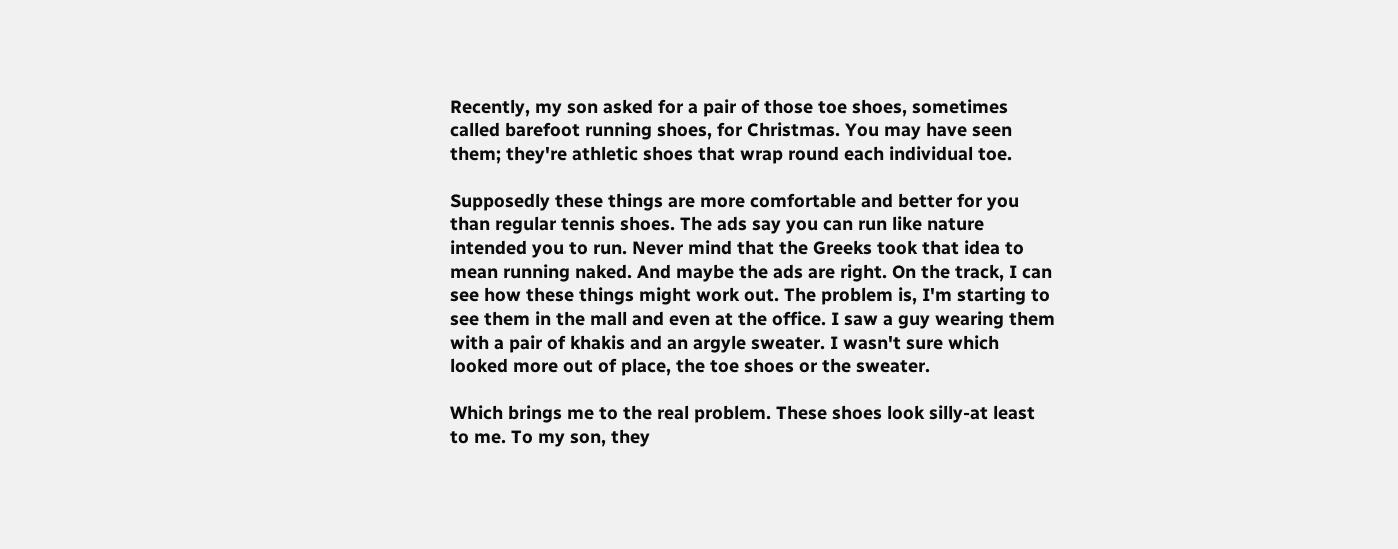Recently, my son asked for a pair of those toe shoes, sometimes called barefoot running shoes, for Christmas. You may have seen them; they're athletic shoes that wrap round each individual toe.

Supposedly these things are more comfortable and better for you than regular tennis shoes. The ads say you can run like nature intended you to run. Never mind that the Greeks took that idea to mean running naked. And maybe the ads are right. On the track, I can see how these things might work out. The problem is, I'm starting to see them in the mall and even at the office. I saw a guy wearing them with a pair of khakis and an argyle sweater. I wasn't sure which looked more out of place, the toe shoes or the sweater.

Which brings me to the real problem. These shoes look silly-at least to me. To my son, they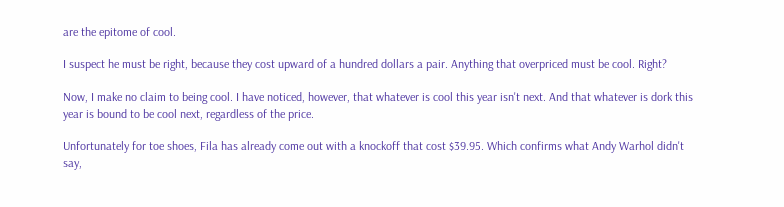are the epitome of cool.

I suspect he must be right, because they cost upward of a hundred dollars a pair. Anything that overpriced must be cool. Right?

Now, I make no claim to being cool. I have noticed, however, that whatever is cool this year isn't next. And that whatever is dork this year is bound to be cool next, regardless of the price.

Unfortunately for toe shoes, Fila has already come out with a knockoff that cost $39.95. Which confirms what Andy Warhol didn't say,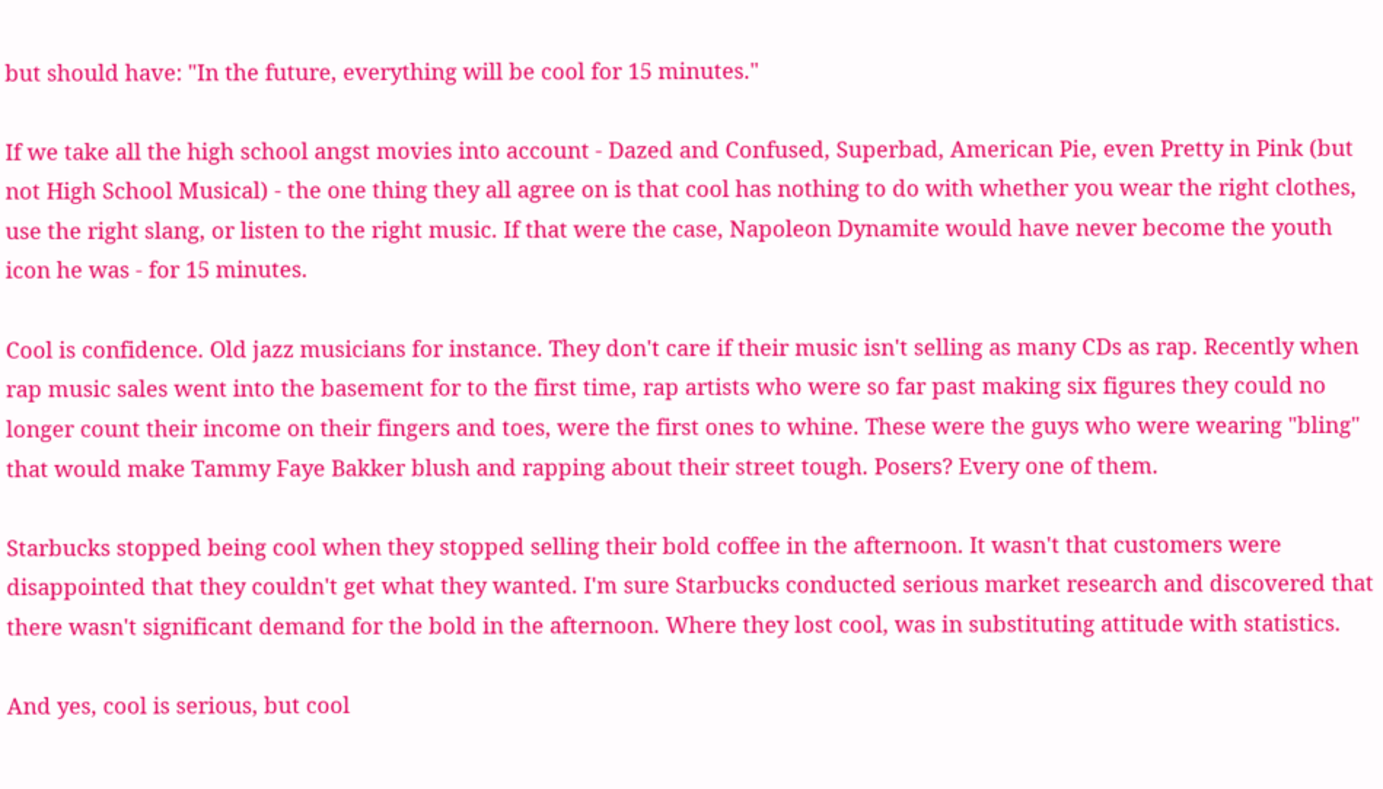but should have: "In the future, everything will be cool for 15 minutes."

If we take all the high school angst movies into account - Dazed and Confused, Superbad, American Pie, even Pretty in Pink (but not High School Musical) - the one thing they all agree on is that cool has nothing to do with whether you wear the right clothes, use the right slang, or listen to the right music. If that were the case, Napoleon Dynamite would have never become the youth icon he was - for 15 minutes.

Cool is confidence. Old jazz musicians for instance. They don't care if their music isn't selling as many CDs as rap. Recently when rap music sales went into the basement for to the first time, rap artists who were so far past making six figures they could no longer count their income on their fingers and toes, were the first ones to whine. These were the guys who were wearing "bling" that would make Tammy Faye Bakker blush and rapping about their street tough. Posers? Every one of them.

Starbucks stopped being cool when they stopped selling their bold coffee in the afternoon. It wasn't that customers were disappointed that they couldn't get what they wanted. I'm sure Starbucks conducted serious market research and discovered that there wasn't significant demand for the bold in the afternoon. Where they lost cool, was in substituting attitude with statistics.

And yes, cool is serious, but cool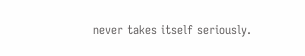never takes itself seriously.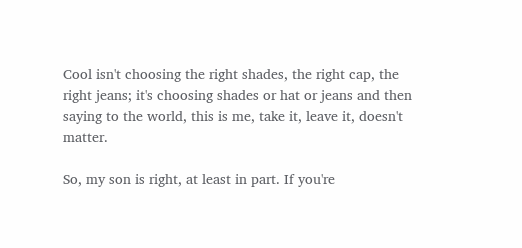Cool isn't choosing the right shades, the right cap, the right jeans; it's choosing shades or hat or jeans and then saying to the world, this is me, take it, leave it, doesn't matter.

So, my son is right, at least in part. If you're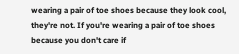wearing a pair of toe shoes because they look cool, they're not. If you're wearing a pair of toe shoes because you don't care if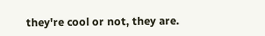they're cool or not, they are.